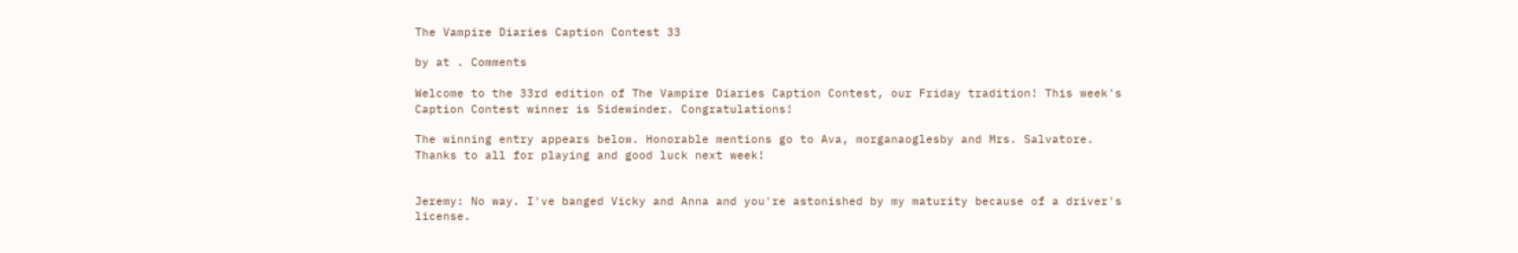The Vampire Diaries Caption Contest 33

by at . Comments

Welcome to the 33rd edition of The Vampire Diaries Caption Contest, our Friday tradition! This week's Caption Contest winner is Sidewinder. Congratulations!

The winning entry appears below. Honorable mentions go to Ava, morganaoglesby and Mrs. Salvatore. Thanks to all for playing and good luck next week!


Jeremy: No way. I've banged Vicky and Anna and you're astonished by my maturity because of a driver's license.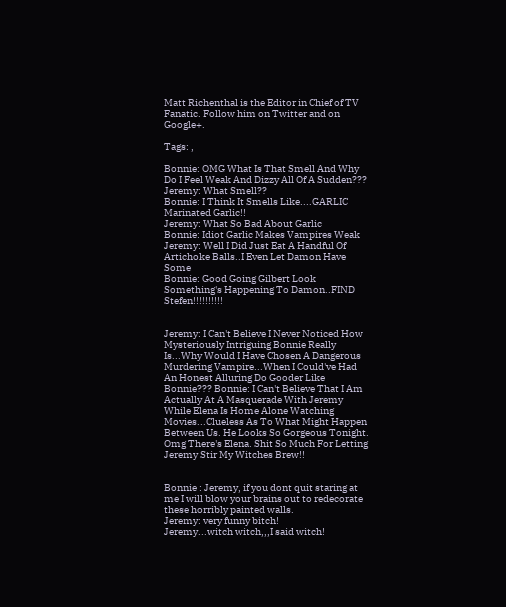Matt Richenthal is the Editor in Chief of TV Fanatic. Follow him on Twitter and on Google+.

Tags: ,

Bonnie: OMG What Is That Smell And Why Do I Feel Weak And Dizzy All Of A Sudden???
Jeremy: What Smell??
Bonnie: I Think It Smells Like....GARLIC Marinated Garlic!!
Jeremy: What So Bad About Garlic
Bonnie: Idiot Garlic Makes Vampires Weak
Jeremy: Well I Did Just Eat A Handful Of Artichoke Balls..I Even Let Damon Have Some
Bonnie: Good Going Gilbert Look Something's Happening To Damon..FIND Stefen!!!!!!!!!!


Jeremy: I Can't Believe I Never Noticed How Mysteriously Intriguing Bonnie Really Is...Why Would I Have Chosen A Dangerous Murdering Vampire...When I Could've Had An Honest Alluring Do Gooder Like Bonnie??? Bonnie: I Can't Believe That I Am Actually At A Masquerade With Jeremy While Elena Is Home Alone Watching Movies...Clueless As To What Might Happen Between Us. He Looks So Gorgeous Tonight. Omg There's Elena. Shit So Much For Letting Jeremy Stir My Witches Brew!!


Bonnie : Jeremy, if you dont quit staring at me I will blow your brains out to redecorate these horribly painted walls.
Jeremy: very funny bitch!
Jeremy...witch witch,,,I said witch!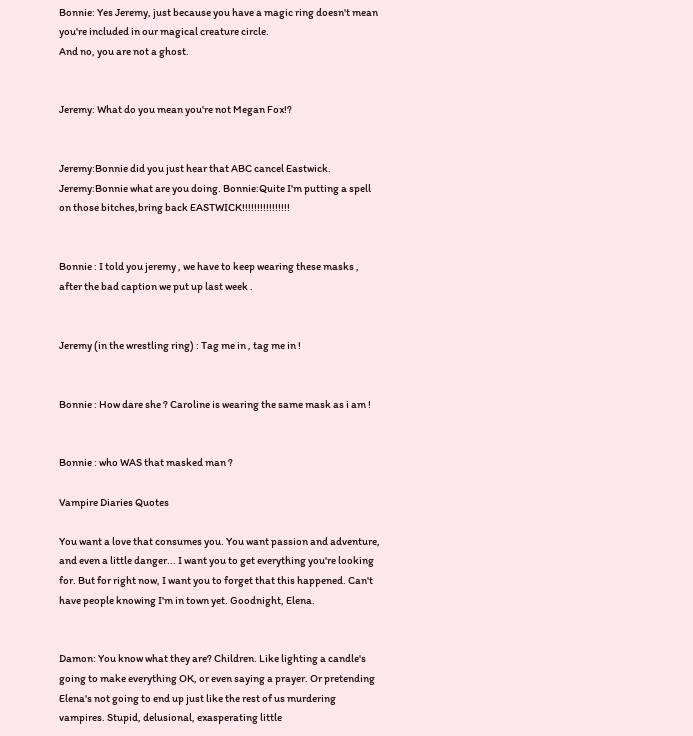Bonnie: Yes Jeremy, just because you have a magic ring doesn't mean you're included in our magical creature circle.
And no, you are not a ghost.


Jeremy: What do you mean you're not Megan Fox!?


Jeremy:Bonnie did you just hear that ABC cancel Eastwick. Jeremy:Bonnie what are you doing. Bonnie:Quite I'm putting a spell on those bitches,bring back EASTWICK!!!!!!!!!!!!!!!!


Bonnie : I told you jeremy , we have to keep wearing these masks , after the bad caption we put up last week .


Jeremy (in the wrestling ring) : Tag me in , tag me in !


Bonnie : How dare she ? Caroline is wearing the same mask as i am !


Bonnie : who WAS that masked man ?

Vampire Diaries Quotes

You want a love that consumes you. You want passion and adventure, and even a little danger... I want you to get everything you're looking for. But for right now, I want you to forget that this happened. Can't have people knowing I'm in town yet. Goodnight, Elena.


Damon: You know what they are? Children. Like lighting a candle's going to make everything OK, or even saying a prayer. Or pretending Elena's not going to end up just like the rest of us murdering vampires. Stupid, delusional, exasperating little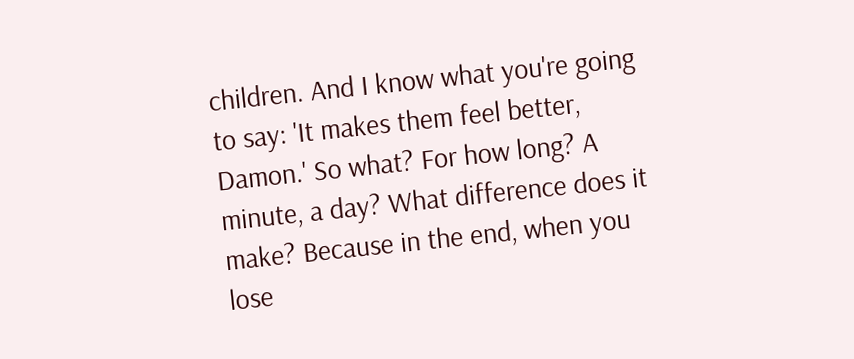children. And I know what you're going to say: 'It makes them feel better, Damon.' So what? For how long? A minute, a day? What difference does it make? Because in the end, when you lose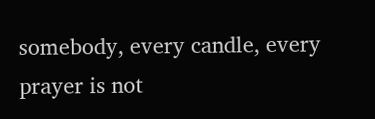somebody, every candle, every prayer is not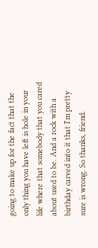going to make up for the fact that the only thing you have left is hole in your life where that somebody that you cared about used to be. And a rock with a birthday carved into it that I'm pretty sure is wrong. So thanks, friend.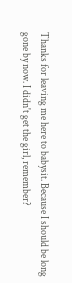Thanks for leaving me here to babysit. Because I should be long gone by now. I didn't get the girl, remember?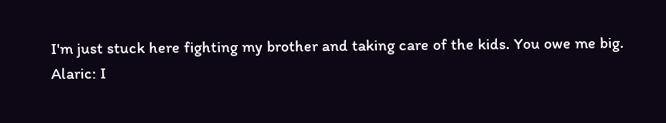I'm just stuck here fighting my brother and taking care of the kids. You owe me big.
Alaric: I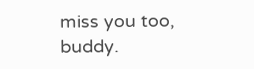miss you too, buddy.